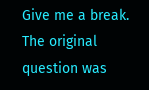Give me a break. The original question was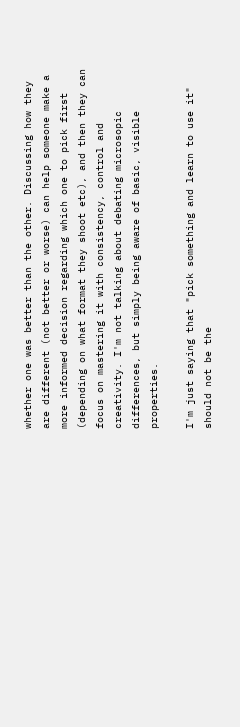whether one was better than the other. Discussing how they are different (not better or worse) can help someone make a more informed decision regarding which one to pick first (depending on what format they shoot etc), and then they can focus on mastering it with consistency, control and creativity. I'm not talking about debating microsopic differences, but simply being aware of basic, visible properties.

I'm just saying that "pick something and learn to use it" should not be the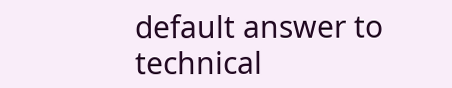default answer to technical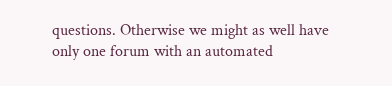questions. Otherwise we might as well have only one forum with an automated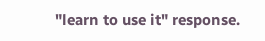"learn to use it" response.